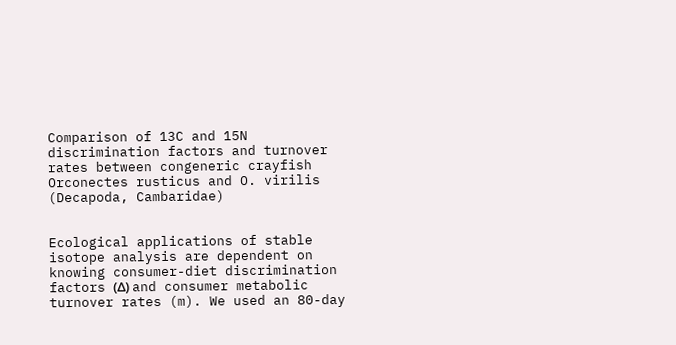Comparison of 13C and 15N discrimination factors and turnover rates between congeneric crayfish Orconectes rusticus and O. virilis (Decapoda, Cambaridae)


Ecological applications of stable isotope analysis are dependent on knowing consumer-diet discrimination factors (Δ) and consumer metabolic turnover rates (m). We used an 80-day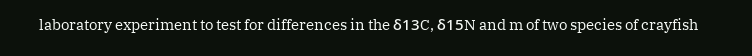laboratory experiment to test for differences in the δ13C, δ15N and m of two species of crayfish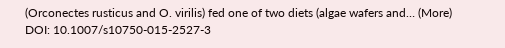(Orconectes rusticus and O. virilis) fed one of two diets (algae wafers and… (More)
DOI: 10.1007/s10750-015-2527-3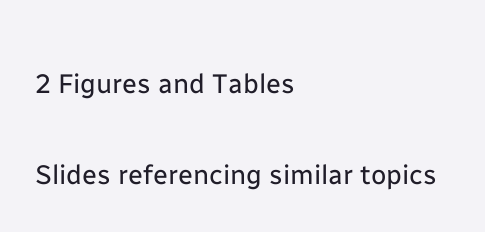2 Figures and Tables

Slides referencing similar topics